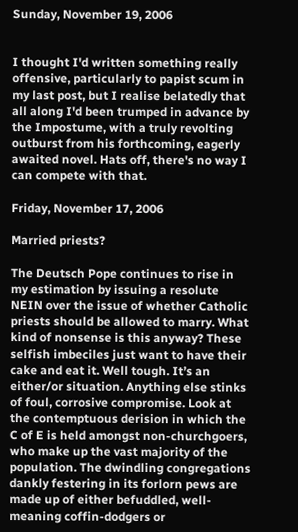Sunday, November 19, 2006


I thought I'd written something really offensive, particularly to papist scum in my last post, but I realise belatedly that all along I'd been trumped in advance by the Impostume, with a truly revolting outburst from his forthcoming, eagerly awaited novel. Hats off, there's no way I can compete with that.

Friday, November 17, 2006

Married priests?

The Deutsch Pope continues to rise in my estimation by issuing a resolute NEIN over the issue of whether Catholic priests should be allowed to marry. What kind of nonsense is this anyway? These selfish imbeciles just want to have their cake and eat it. Well tough. It’s an either/or situation. Anything else stinks of foul, corrosive compromise. Look at the contemptuous derision in which the C of E is held amongst non-churchgoers, who make up the vast majority of the population. The dwindling congregations dankly festering in its forlorn pews are made up of either befuddled, well-meaning coffin-dodgers or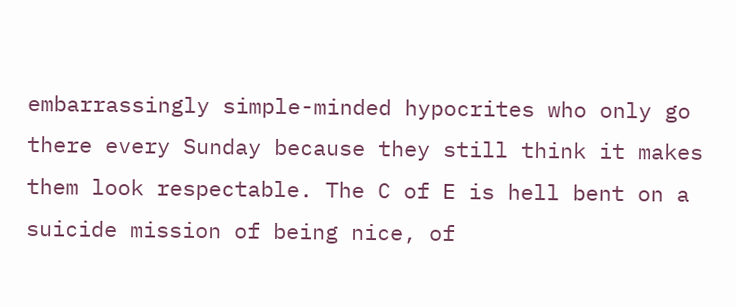embarrassingly simple-minded hypocrites who only go there every Sunday because they still think it makes them look respectable. The C of E is hell bent on a suicide mission of being nice, of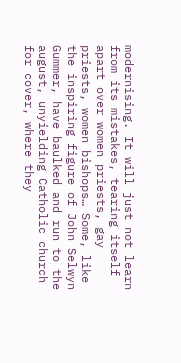modernising. It will just not learn from its mistakes, tearing itself apart over women priests, gay priests, women bishops… Some, like the inspiring figure of John Selwyn Gummer, have baulked and run to the august, unyielding Catholic church for cover, where they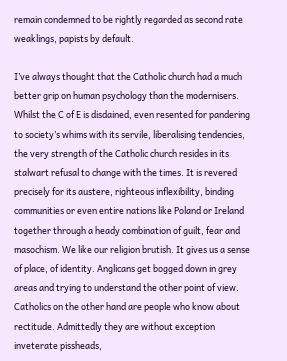remain condemned to be rightly regarded as second rate weaklings, papists by default.

I’ve always thought that the Catholic church had a much better grip on human psychology than the modernisers. Whilst the C of E is disdained, even resented for pandering to society’s whims with its servile, liberalising tendencies, the very strength of the Catholic church resides in its stalwart refusal to change with the times. It is revered precisely for its austere, righteous inflexibility, binding communities or even entire nations like Poland or Ireland together through a heady combination of guilt, fear and masochism. We like our religion brutish. It gives us a sense of place, of identity. Anglicans get bogged down in grey areas and trying to understand the other point of view. Catholics on the other hand are people who know about rectitude. Admittedly they are without exception inveterate pissheads,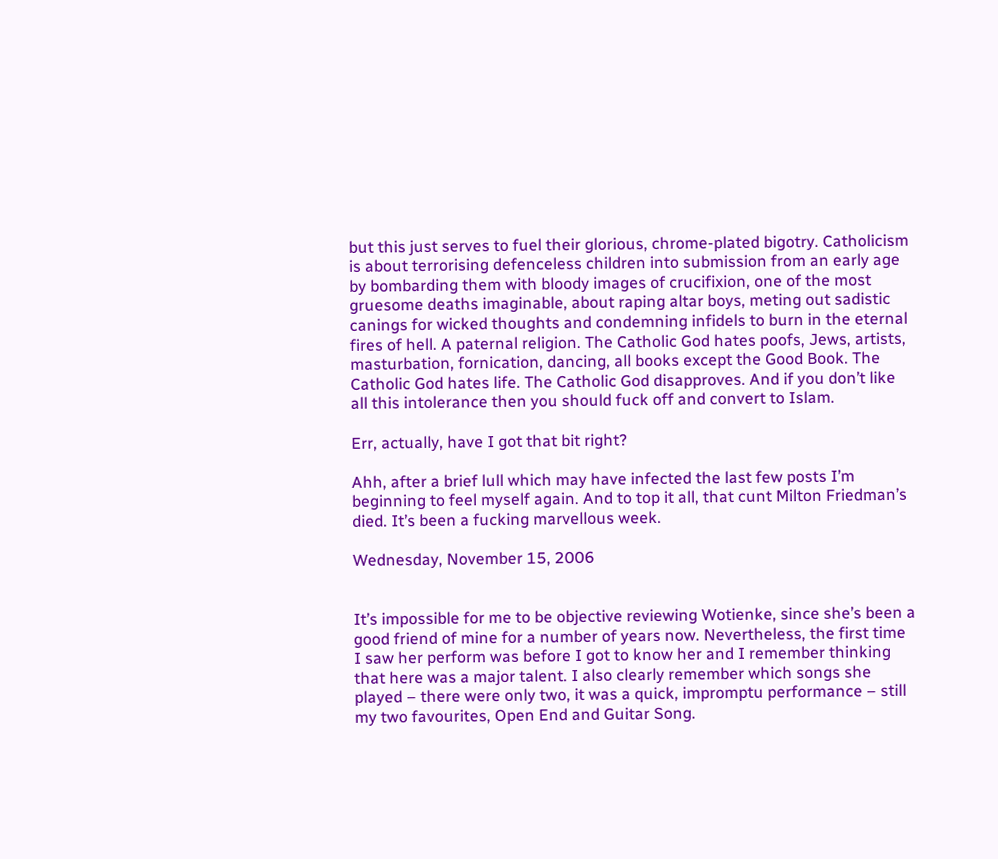but this just serves to fuel their glorious, chrome-plated bigotry. Catholicism is about terrorising defenceless children into submission from an early age by bombarding them with bloody images of crucifixion, one of the most gruesome deaths imaginable, about raping altar boys, meting out sadistic canings for wicked thoughts and condemning infidels to burn in the eternal fires of hell. A paternal religion. The Catholic God hates poofs, Jews, artists, masturbation, fornication, dancing, all books except the Good Book. The Catholic God hates life. The Catholic God disapproves. And if you don’t like all this intolerance then you should fuck off and convert to Islam.

Err, actually, have I got that bit right?

Ahh, after a brief lull which may have infected the last few posts I’m beginning to feel myself again. And to top it all, that cunt Milton Friedman’s died. It’s been a fucking marvellous week.

Wednesday, November 15, 2006


It’s impossible for me to be objective reviewing Wotienke, since she’s been a good friend of mine for a number of years now. Nevertheless, the first time I saw her perform was before I got to know her and I remember thinking that here was a major talent. I also clearly remember which songs she played – there were only two, it was a quick, impromptu performance – still my two favourites, Open End and Guitar Song.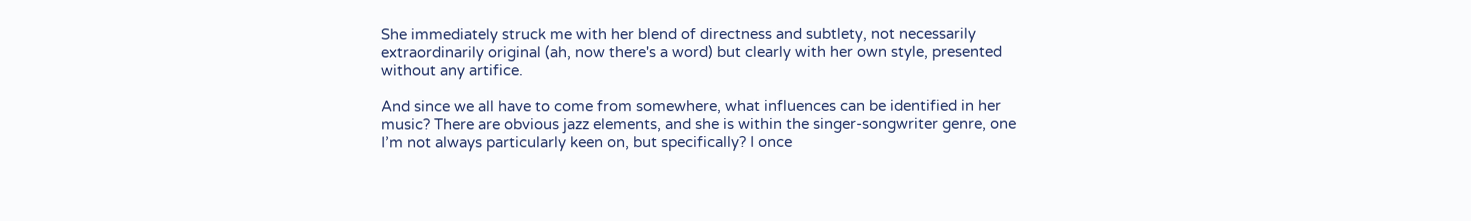She immediately struck me with her blend of directness and subtlety, not necessarily extraordinarily original (ah, now there's a word) but clearly with her own style, presented without any artifice.

And since we all have to come from somewhere, what influences can be identified in her music? There are obvious jazz elements, and she is within the singer-songwriter genre, one I’m not always particularly keen on, but specifically? I once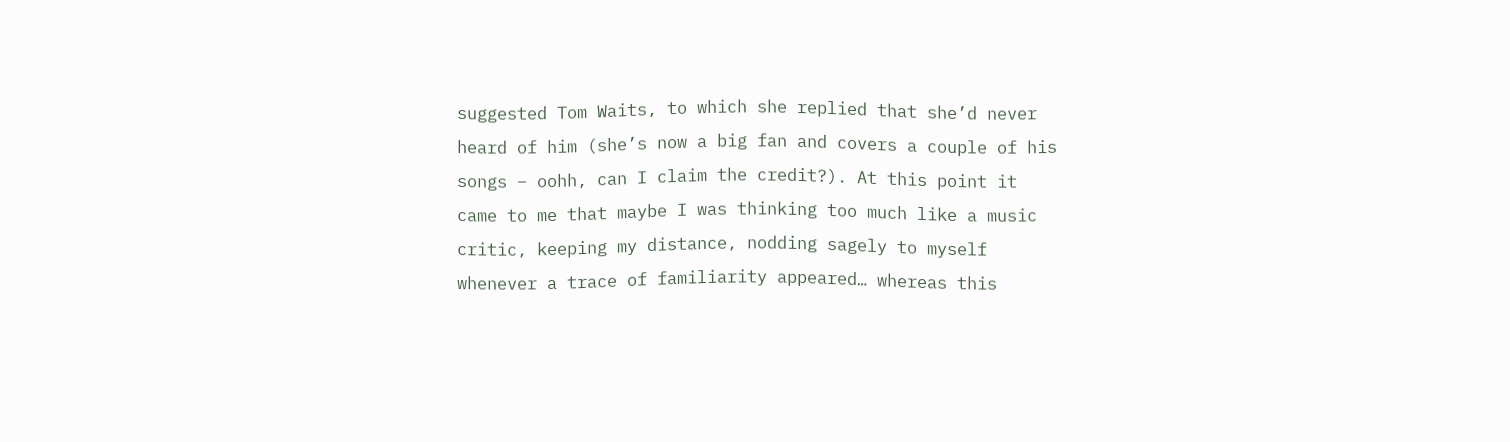suggested Tom Waits, to which she replied that she’d never heard of him (she’s now a big fan and covers a couple of his songs – oohh, can I claim the credit?). At this point it came to me that maybe I was thinking too much like a music critic, keeping my distance, nodding sagely to myself whenever a trace of familiarity appeared… whereas this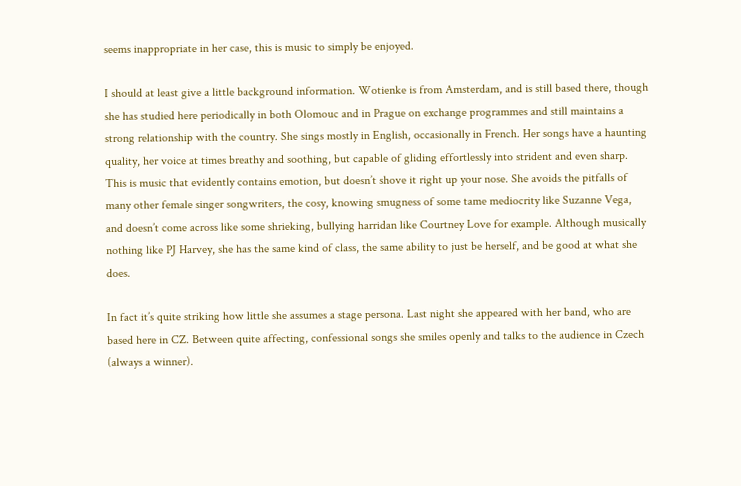seems inappropriate in her case, this is music to simply be enjoyed.

I should at least give a little background information. Wotienke is from Amsterdam, and is still based there, though she has studied here periodically in both Olomouc and in Prague on exchange programmes and still maintains a strong relationship with the country. She sings mostly in English, occasionally in French. Her songs have a haunting quality, her voice at times breathy and soothing, but capable of gliding effortlessly into strident and even sharp. This is music that evidently contains emotion, but doesn’t shove it right up your nose. She avoids the pitfalls of many other female singer songwriters, the cosy, knowing smugness of some tame mediocrity like Suzanne Vega, and doesn’t come across like some shrieking, bullying harridan like Courtney Love for example. Although musically nothing like PJ Harvey, she has the same kind of class, the same ability to just be herself, and be good at what she does.

In fact it’s quite striking how little she assumes a stage persona. Last night she appeared with her band, who are based here in CZ. Between quite affecting, confessional songs she smiles openly and talks to the audience in Czech (always a winner).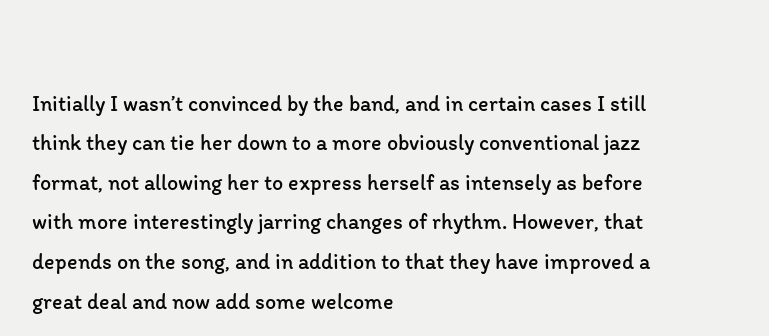Initially I wasn’t convinced by the band, and in certain cases I still think they can tie her down to a more obviously conventional jazz format, not allowing her to express herself as intensely as before with more interestingly jarring changes of rhythm. However, that depends on the song, and in addition to that they have improved a great deal and now add some welcome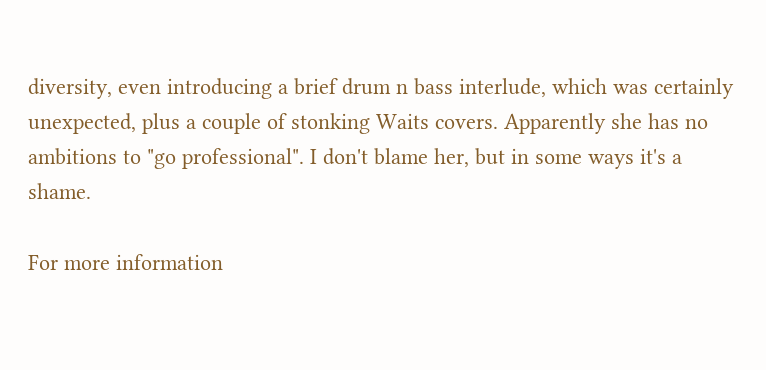diversity, even introducing a brief drum n bass interlude, which was certainly unexpected, plus a couple of stonking Waits covers. Apparently she has no ambitions to "go professional". I don't blame her, but in some ways it's a shame.

For more information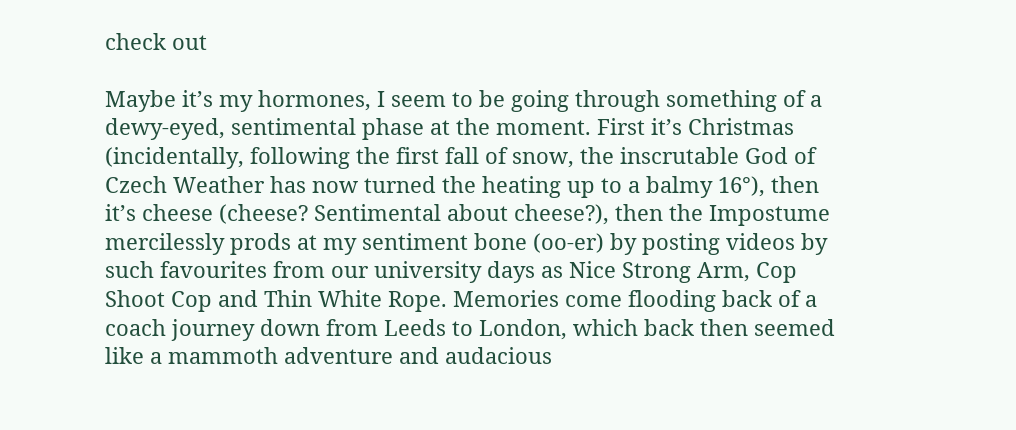check out

Maybe it’s my hormones, I seem to be going through something of a dewy-eyed, sentimental phase at the moment. First it’s Christmas (incidentally, following the first fall of snow, the inscrutable God of Czech Weather has now turned the heating up to a balmy 16°), then it’s cheese (cheese? Sentimental about cheese?), then the Impostume mercilessly prods at my sentiment bone (oo-er) by posting videos by such favourites from our university days as Nice Strong Arm, Cop Shoot Cop and Thin White Rope. Memories come flooding back of a coach journey down from Leeds to London, which back then seemed like a mammoth adventure and audacious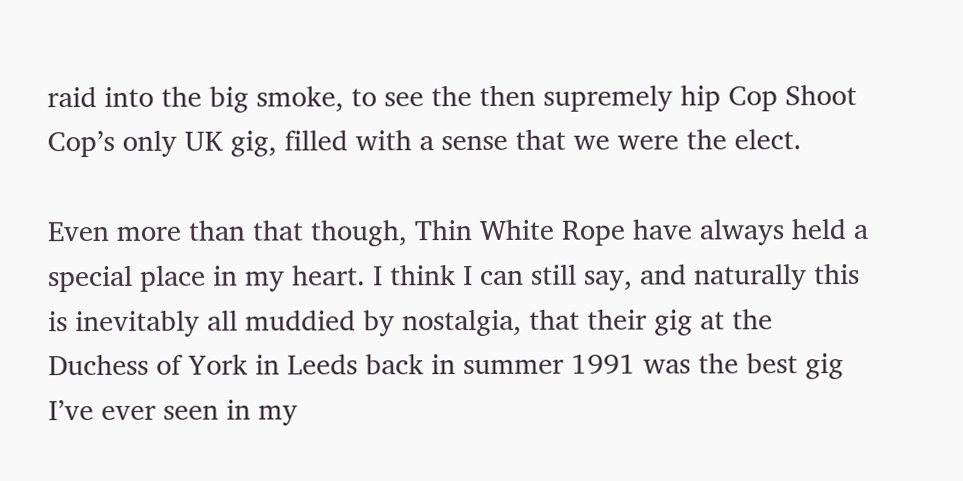raid into the big smoke, to see the then supremely hip Cop Shoot Cop’s only UK gig, filled with a sense that we were the elect.

Even more than that though, Thin White Rope have always held a special place in my heart. I think I can still say, and naturally this is inevitably all muddied by nostalgia, that their gig at the Duchess of York in Leeds back in summer 1991 was the best gig I’ve ever seen in my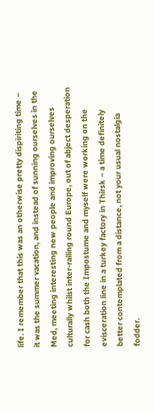life. I remember that this was an otherwise pretty dispiriting time – it was the summer vacation, and instead of sunning ourselves in the Med, meeting interesting new people and improving ourselves culturally whilst inter-railing round Europe, out of abject desperation for cash both the Impostume and myself were working on the evisceration line in a turkey factory in Thirsk – a time definitely better contemplated from a distance, not your usual nostalgia fodder.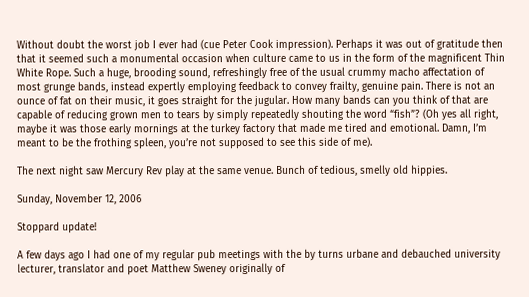Without doubt the worst job I ever had (cue Peter Cook impression). Perhaps it was out of gratitude then that it seemed such a monumental occasion when culture came to us in the form of the magnificent Thin White Rope. Such a huge, brooding sound, refreshingly free of the usual crummy macho affectation of most grunge bands, instead expertly employing feedback to convey frailty, genuine pain. There is not an ounce of fat on their music, it goes straight for the jugular. How many bands can you think of that are capable of reducing grown men to tears by simply repeatedly shouting the word “fish”? (Oh yes all right, maybe it was those early mornings at the turkey factory that made me tired and emotional. Damn, I’m meant to be the frothing spleen, you’re not supposed to see this side of me).

The next night saw Mercury Rev play at the same venue. Bunch of tedious, smelly old hippies.

Sunday, November 12, 2006

Stoppard update!

A few days ago I had one of my regular pub meetings with the by turns urbane and debauched university lecturer, translator and poet Matthew Sweney originally of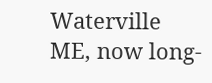Waterville ME, now long-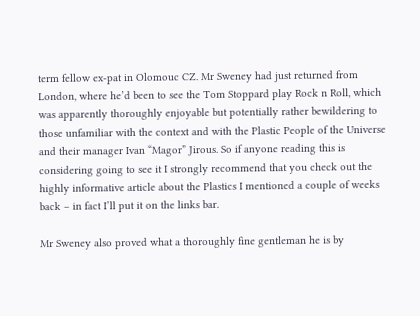term fellow ex-pat in Olomouc CZ. Mr Sweney had just returned from London, where he’d been to see the Tom Stoppard play Rock n Roll, which was apparently thoroughly enjoyable but potentially rather bewildering to those unfamiliar with the context and with the Plastic People of the Universe and their manager Ivan “Magor” Jirous. So if anyone reading this is considering going to see it I strongly recommend that you check out the highly informative article about the Plastics I mentioned a couple of weeks back – in fact I’ll put it on the links bar.

Mr Sweney also proved what a thoroughly fine gentleman he is by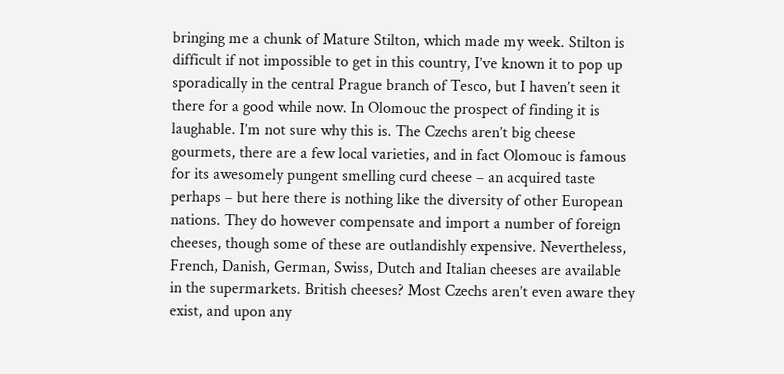bringing me a chunk of Mature Stilton, which made my week. Stilton is difficult if not impossible to get in this country, I’ve known it to pop up sporadically in the central Prague branch of Tesco, but I haven’t seen it there for a good while now. In Olomouc the prospect of finding it is laughable. I’m not sure why this is. The Czechs aren’t big cheese gourmets, there are a few local varieties, and in fact Olomouc is famous for its awesomely pungent smelling curd cheese – an acquired taste perhaps – but here there is nothing like the diversity of other European nations. They do however compensate and import a number of foreign cheeses, though some of these are outlandishly expensive. Nevertheless, French, Danish, German, Swiss, Dutch and Italian cheeses are available in the supermarkets. British cheeses? Most Czechs aren’t even aware they exist, and upon any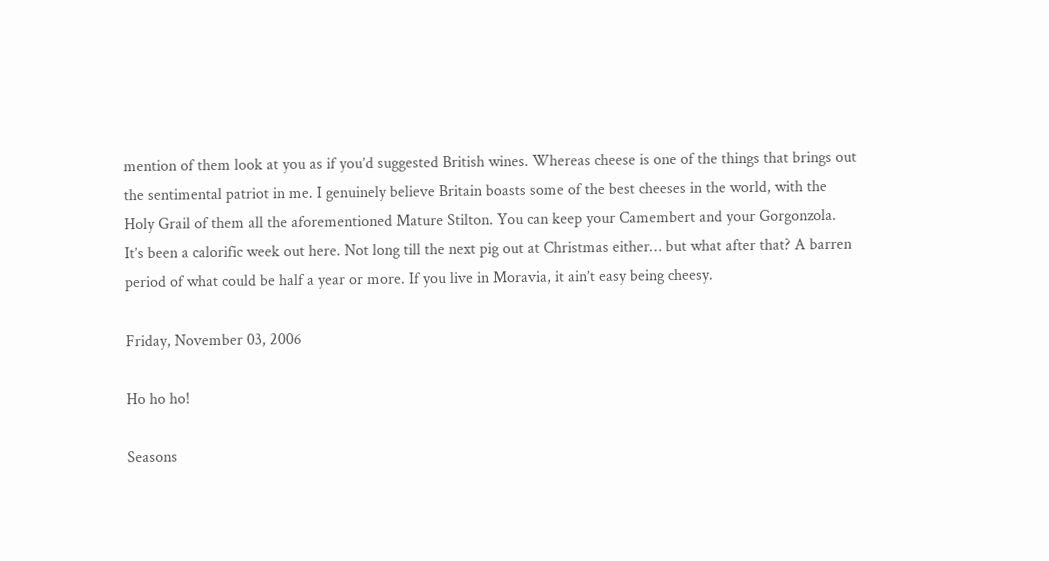mention of them look at you as if you’d suggested British wines. Whereas cheese is one of the things that brings out the sentimental patriot in me. I genuinely believe Britain boasts some of the best cheeses in the world, with the Holy Grail of them all the aforementioned Mature Stilton. You can keep your Camembert and your Gorgonzola. It’s been a calorific week out here. Not long till the next pig out at Christmas either… but what after that? A barren period of what could be half a year or more. If you live in Moravia, it ain’t easy being cheesy.

Friday, November 03, 2006

Ho ho ho!

Seasons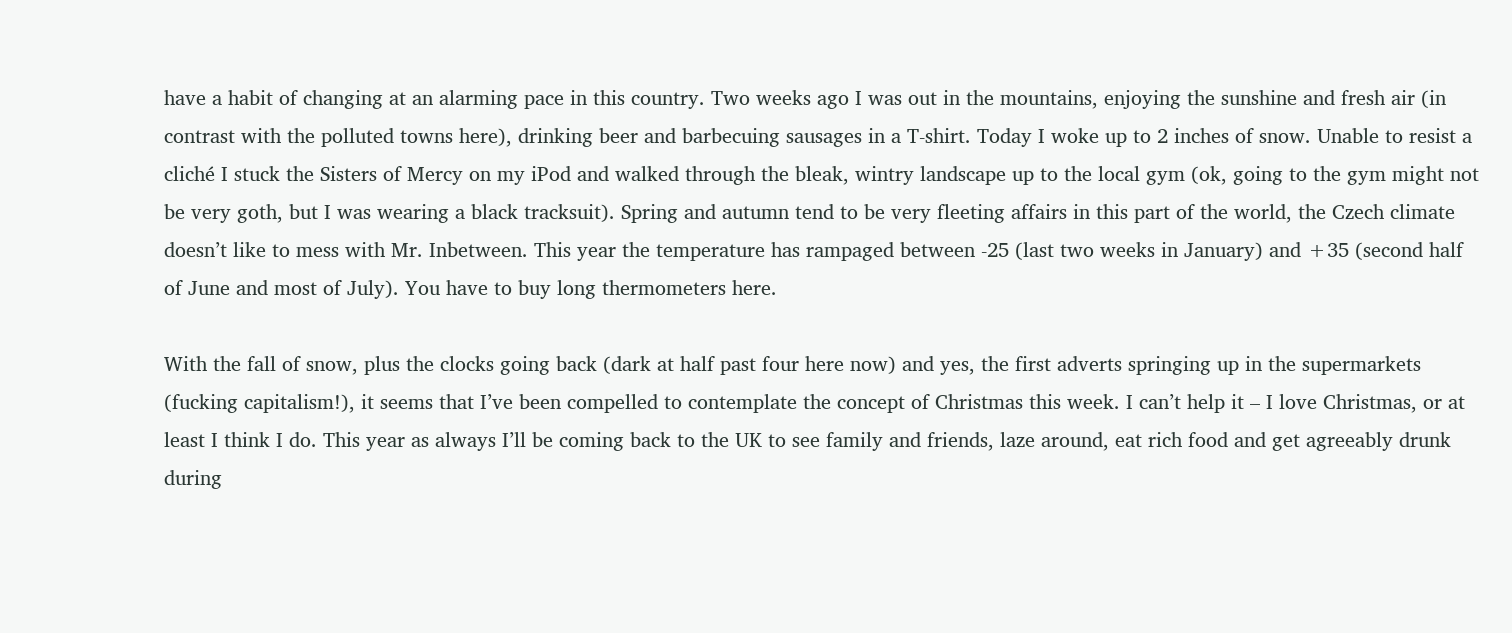have a habit of changing at an alarming pace in this country. Two weeks ago I was out in the mountains, enjoying the sunshine and fresh air (in contrast with the polluted towns here), drinking beer and barbecuing sausages in a T-shirt. Today I woke up to 2 inches of snow. Unable to resist a cliché I stuck the Sisters of Mercy on my iPod and walked through the bleak, wintry landscape up to the local gym (ok, going to the gym might not be very goth, but I was wearing a black tracksuit). Spring and autumn tend to be very fleeting affairs in this part of the world, the Czech climate doesn’t like to mess with Mr. Inbetween. This year the temperature has rampaged between -25 (last two weeks in January) and +35 (second half of June and most of July). You have to buy long thermometers here.

With the fall of snow, plus the clocks going back (dark at half past four here now) and yes, the first adverts springing up in the supermarkets (fucking capitalism!), it seems that I’ve been compelled to contemplate the concept of Christmas this week. I can’t help it – I love Christmas, or at least I think I do. This year as always I’ll be coming back to the UK to see family and friends, laze around, eat rich food and get agreeably drunk during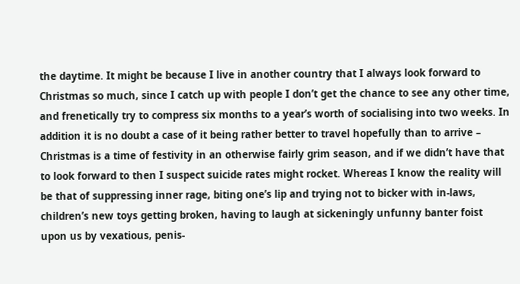the daytime. It might be because I live in another country that I always look forward to Christmas so much, since I catch up with people I don’t get the chance to see any other time, and frenetically try to compress six months to a year’s worth of socialising into two weeks. In addition it is no doubt a case of it being rather better to travel hopefully than to arrive – Christmas is a time of festivity in an otherwise fairly grim season, and if we didn’t have that to look forward to then I suspect suicide rates might rocket. Whereas I know the reality will be that of suppressing inner rage, biting one’s lip and trying not to bicker with in-laws, children’s new toys getting broken, having to laugh at sickeningly unfunny banter foist upon us by vexatious, penis-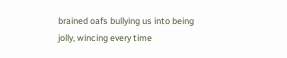brained oafs bullying us into being jolly, wincing every time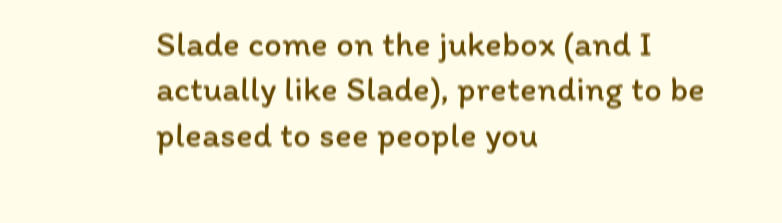Slade come on the jukebox (and I actually like Slade), pretending to be pleased to see people you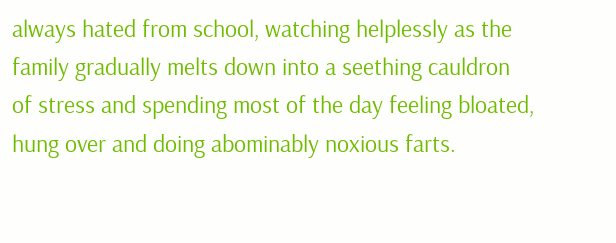always hated from school, watching helplessly as the family gradually melts down into a seething cauldron of stress and spending most of the day feeling bloated, hung over and doing abominably noxious farts.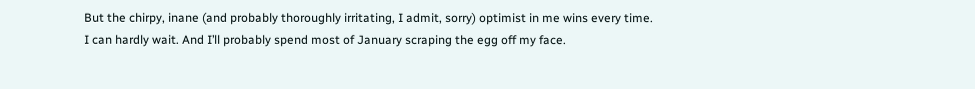But the chirpy, inane (and probably thoroughly irritating, I admit, sorry) optimist in me wins every time. I can hardly wait. And I’ll probably spend most of January scraping the egg off my face.